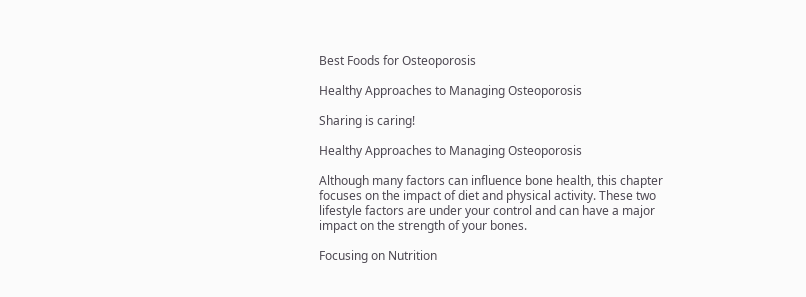Best Foods for Osteoporosis

Healthy Approaches to Managing Osteoporosis

Sharing is caring!

Healthy Approaches to Managing Osteoporosis

Although many factors can influence bone health, this chapter focuses on the impact of diet and physical activity. These two lifestyle factors are under your control and can have a major impact on the strength of your bones.

Focusing on Nutrition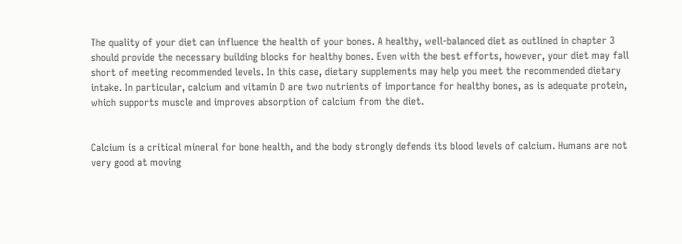The quality of your diet can influence the health of your bones. A healthy, well-balanced diet as outlined in chapter 3 should provide the necessary building blocks for healthy bones. Even with the best efforts, however, your diet may fall short of meeting recommended levels. In this case, dietary supplements may help you meet the recommended dietary intake. In particular, calcium and vitamin D are two nutrients of importance for healthy bones, as is adequate protein, which supports muscle and improves absorption of calcium from the diet.


Calcium is a critical mineral for bone health, and the body strongly defends its blood levels of calcium. Humans are not very good at moving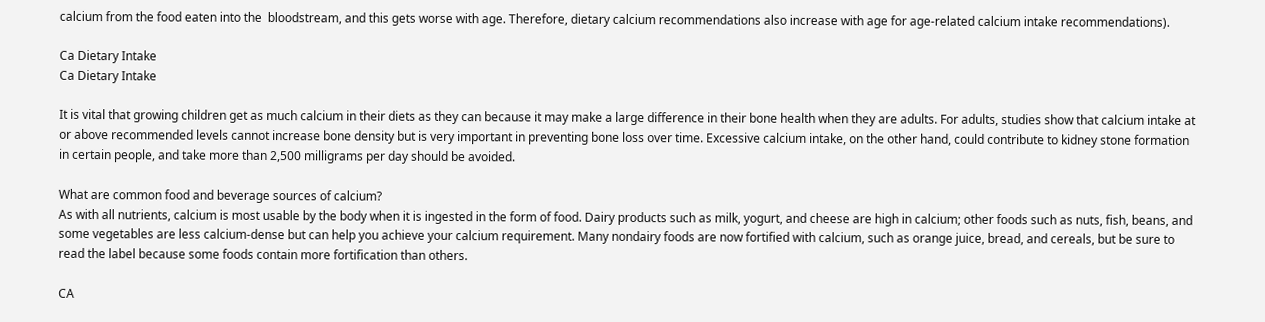calcium from the food eaten into the  bloodstream, and this gets worse with age. Therefore, dietary calcium recommendations also increase with age for age-related calcium intake recommendations).

Ca Dietary Intake
Ca Dietary Intake

It is vital that growing children get as much calcium in their diets as they can because it may make a large difference in their bone health when they are adults. For adults, studies show that calcium intake at or above recommended levels cannot increase bone density but is very important in preventing bone loss over time. Excessive calcium intake, on the other hand, could contribute to kidney stone formation in certain people, and take more than 2,500 milligrams per day should be avoided.

What are common food and beverage sources of calcium?
As with all nutrients, calcium is most usable by the body when it is ingested in the form of food. Dairy products such as milk, yogurt, and cheese are high in calcium; other foods such as nuts, fish, beans, and some vegetables are less calcium-dense but can help you achieve your calcium requirement. Many nondairy foods are now fortified with calcium, such as orange juice, bread, and cereals, but be sure to read the label because some foods contain more fortification than others.

CA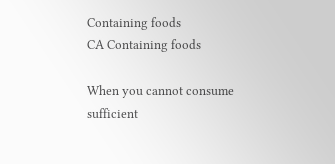Containing foods
CA Containing foods

When you cannot consume sufficient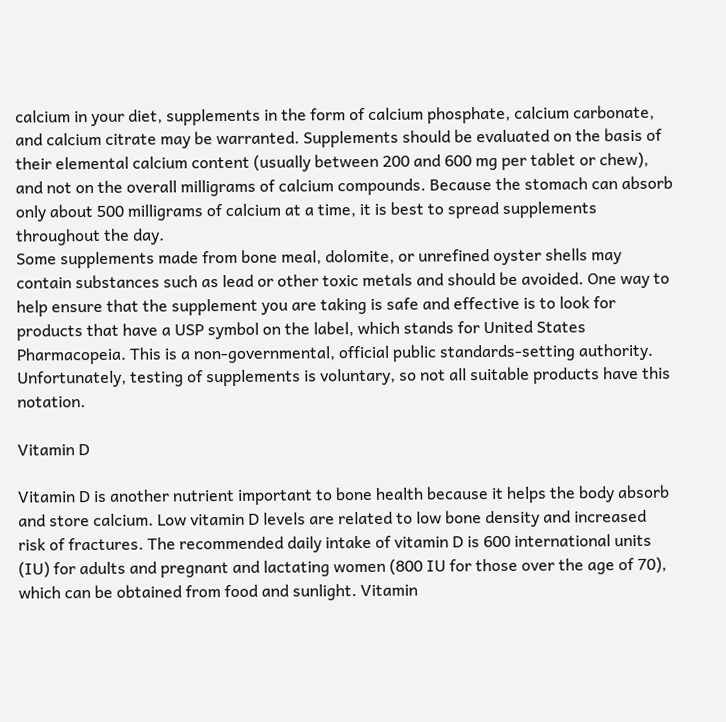calcium in your diet, supplements in the form of calcium phosphate, calcium carbonate, and calcium citrate may be warranted. Supplements should be evaluated on the basis of their elemental calcium content (usually between 200 and 600 mg per tablet or chew), and not on the overall milligrams of calcium compounds. Because the stomach can absorb only about 500 milligrams of calcium at a time, it is best to spread supplements throughout the day.
Some supplements made from bone meal, dolomite, or unrefined oyster shells may contain substances such as lead or other toxic metals and should be avoided. One way to help ensure that the supplement you are taking is safe and effective is to look for products that have a USP symbol on the label, which stands for United States Pharmacopeia. This is a non-governmental, official public standards-setting authority. Unfortunately, testing of supplements is voluntary, so not all suitable products have this notation.

Vitamin D

Vitamin D is another nutrient important to bone health because it helps the body absorb and store calcium. Low vitamin D levels are related to low bone density and increased risk of fractures. The recommended daily intake of vitamin D is 600 international units (IU) for adults and pregnant and lactating women (800 IU for those over the age of 70), which can be obtained from food and sunlight. Vitamin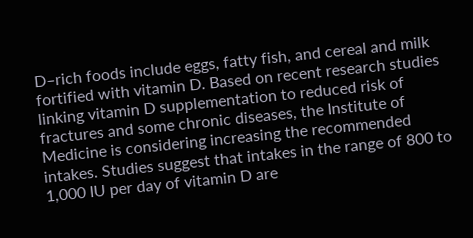D–rich foods include eggs, fatty fish, and cereal and milk fortified with vitamin D. Based on recent research studies linking vitamin D supplementation to reduced risk of fractures and some chronic diseases, the Institute of Medicine is considering increasing the recommended intakes. Studies suggest that intakes in the range of 800 to 1,000 IU per day of vitamin D are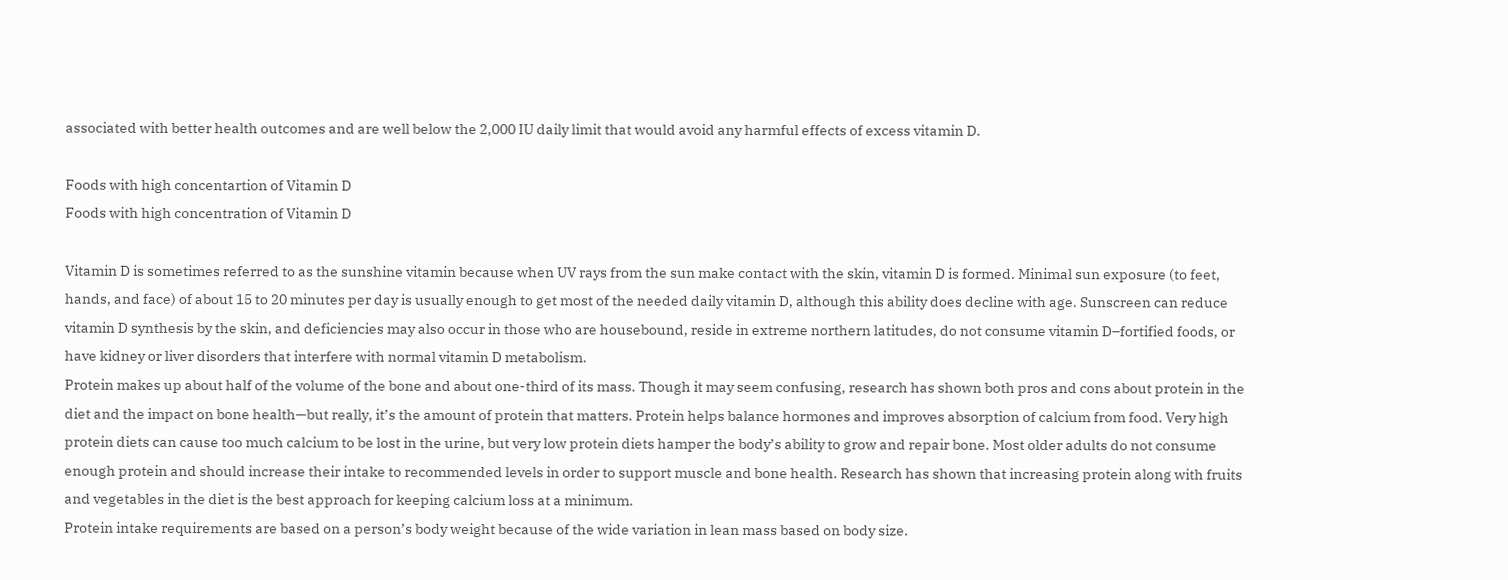associated with better health outcomes and are well below the 2,000 IU daily limit that would avoid any harmful effects of excess vitamin D.

Foods with high concentartion of Vitamin D
Foods with high concentration of Vitamin D

Vitamin D is sometimes referred to as the sunshine vitamin because when UV rays from the sun make contact with the skin, vitamin D is formed. Minimal sun exposure (to feet, hands, and face) of about 15 to 20 minutes per day is usually enough to get most of the needed daily vitamin D, although this ability does decline with age. Sunscreen can reduce vitamin D synthesis by the skin, and deficiencies may also occur in those who are housebound, reside in extreme northern latitudes, do not consume vitamin D–fortified foods, or have kidney or liver disorders that interfere with normal vitamin D metabolism.
Protein makes up about half of the volume of the bone and about one-third of its mass. Though it may seem confusing, research has shown both pros and cons about protein in the diet and the impact on bone health—but really, it’s the amount of protein that matters. Protein helps balance hormones and improves absorption of calcium from food. Very high protein diets can cause too much calcium to be lost in the urine, but very low protein diets hamper the body’s ability to grow and repair bone. Most older adults do not consume enough protein and should increase their intake to recommended levels in order to support muscle and bone health. Research has shown that increasing protein along with fruits and vegetables in the diet is the best approach for keeping calcium loss at a minimum.
Protein intake requirements are based on a person’s body weight because of the wide variation in lean mass based on body size.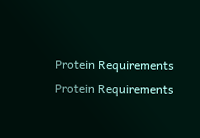Protein Requirements
Protein Requirements